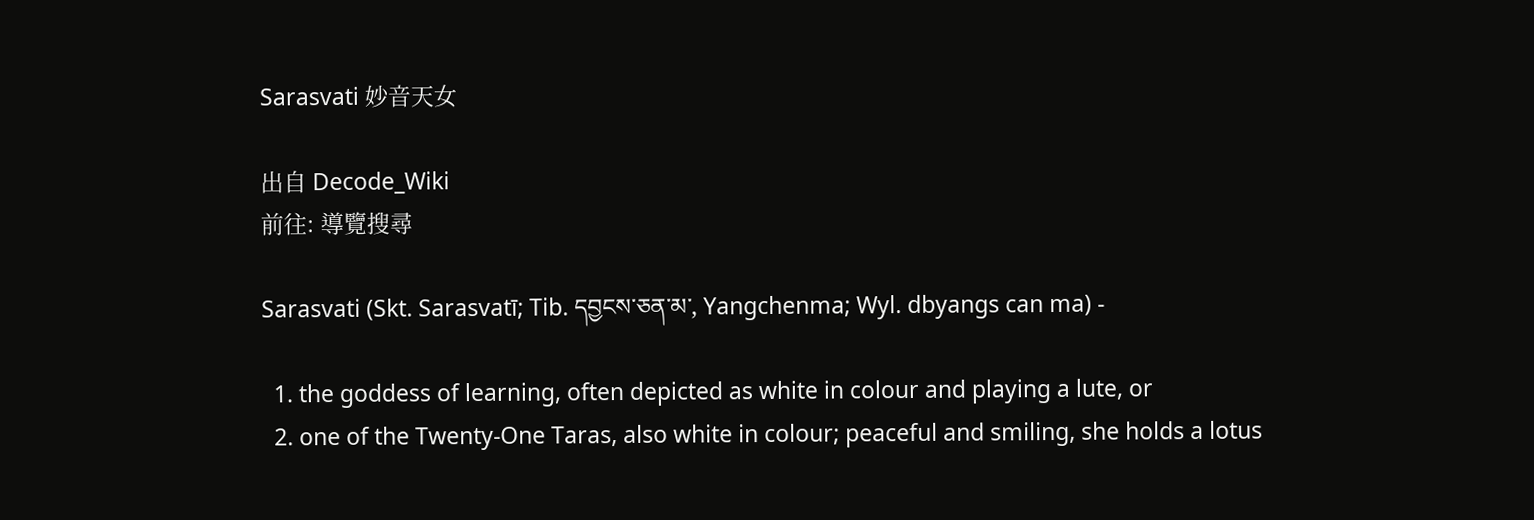Sarasvati 妙音天女

出自 Decode_Wiki
前往: 導覽搜尋

Sarasvati (Skt. Sarasvatī; Tib. དབྱངས་ཅན་མ་, Yangchenma; Wyl. dbyangs can ma) -

  1. the goddess of learning, often depicted as white in colour and playing a lute, or
  2. one of the Twenty-One Taras, also white in colour; peaceful and smiling, she holds a lotus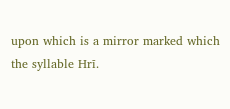upon which is a mirror marked which the syllable Hrī.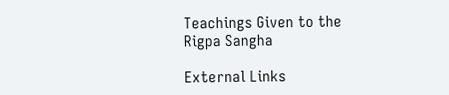Teachings Given to the Rigpa Sangha

External Links